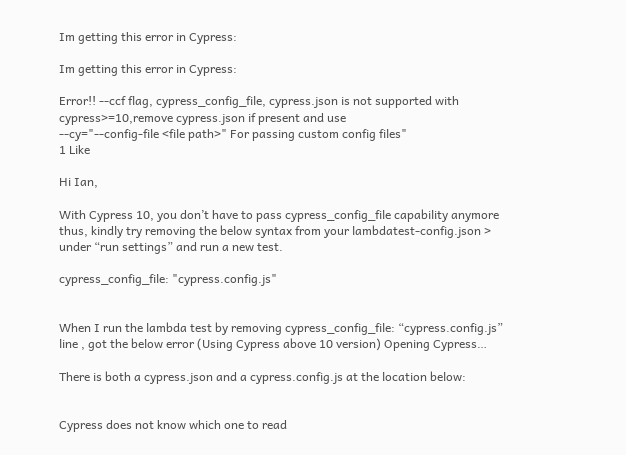Im getting this error in Cypress:

Im getting this error in Cypress:

Error!! --ccf flag, cypress_config_file, cypress.json is not supported with cypress>=10,remove cypress.json if present and use
--cy="--config-file <file path>" For passing custom config files"
1 Like

Hi Ian,

With Cypress 10, you don’t have to pass cypress_config_file capability anymore thus, kindly try removing the below syntax from your lambdatest-config.json > under “run settings” and run a new test.

cypress_config_file: "cypress.config.js"


When I run the lambda test by removing cypress_config_file: “cypress.config.js” line , got the below error (Using Cypress above 10 version) Opening Cypress…

There is both a cypress.json and a cypress.config.js at the location below:


Cypress does not know which one to read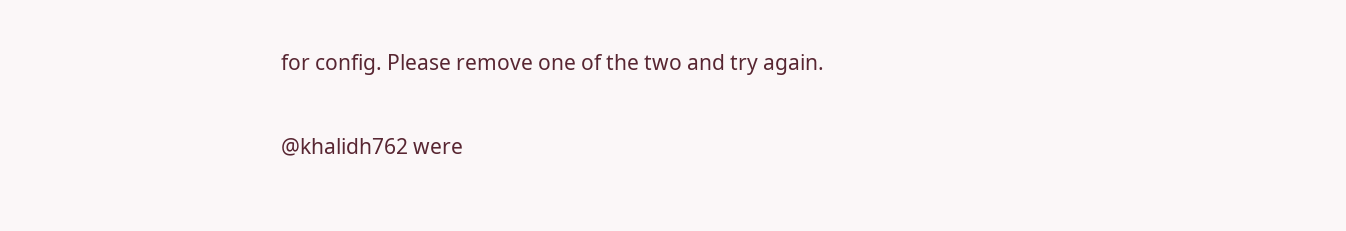for config. Please remove one of the two and try again.

@khalidh762 were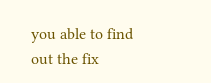you able to find out the fix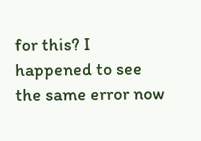for this? I happened to see the same error now